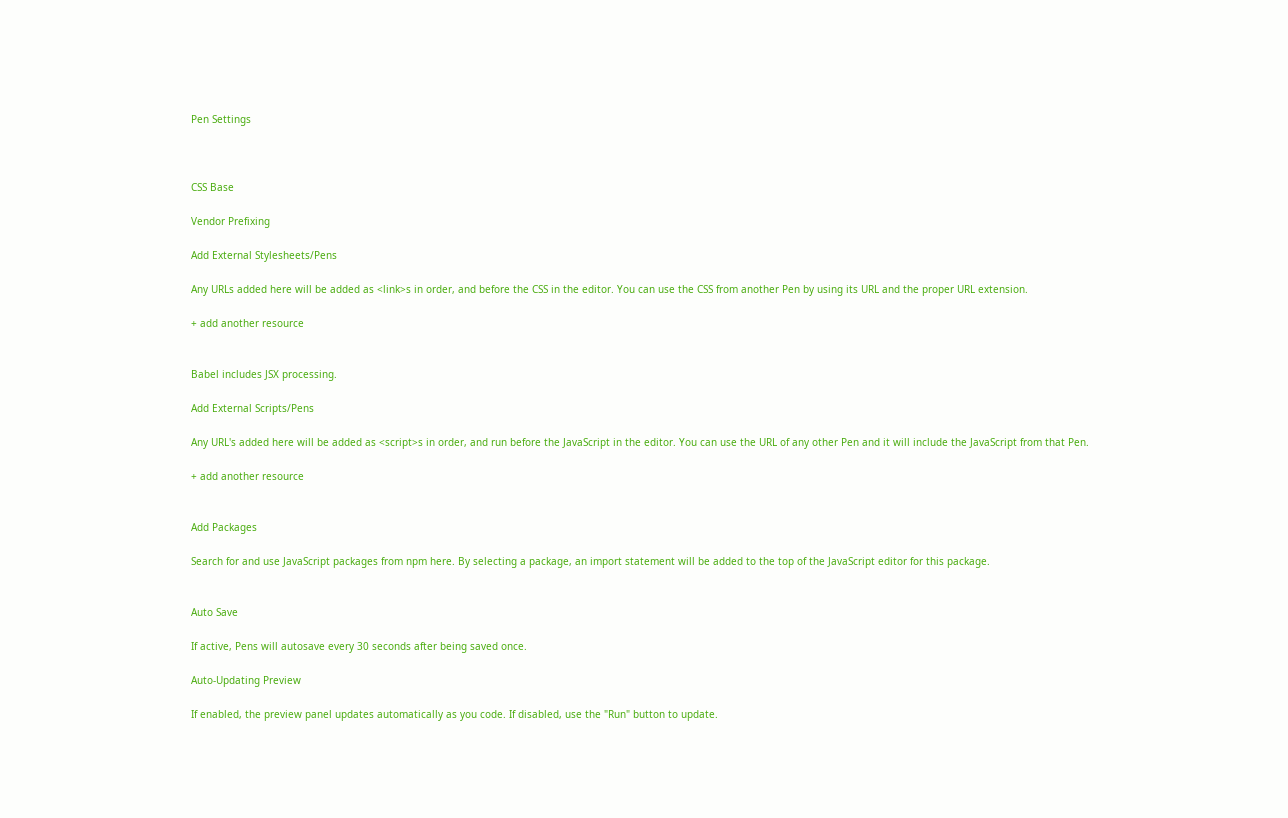Pen Settings



CSS Base

Vendor Prefixing

Add External Stylesheets/Pens

Any URLs added here will be added as <link>s in order, and before the CSS in the editor. You can use the CSS from another Pen by using its URL and the proper URL extension.

+ add another resource


Babel includes JSX processing.

Add External Scripts/Pens

Any URL's added here will be added as <script>s in order, and run before the JavaScript in the editor. You can use the URL of any other Pen and it will include the JavaScript from that Pen.

+ add another resource


Add Packages

Search for and use JavaScript packages from npm here. By selecting a package, an import statement will be added to the top of the JavaScript editor for this package.


Auto Save

If active, Pens will autosave every 30 seconds after being saved once.

Auto-Updating Preview

If enabled, the preview panel updates automatically as you code. If disabled, use the "Run" button to update.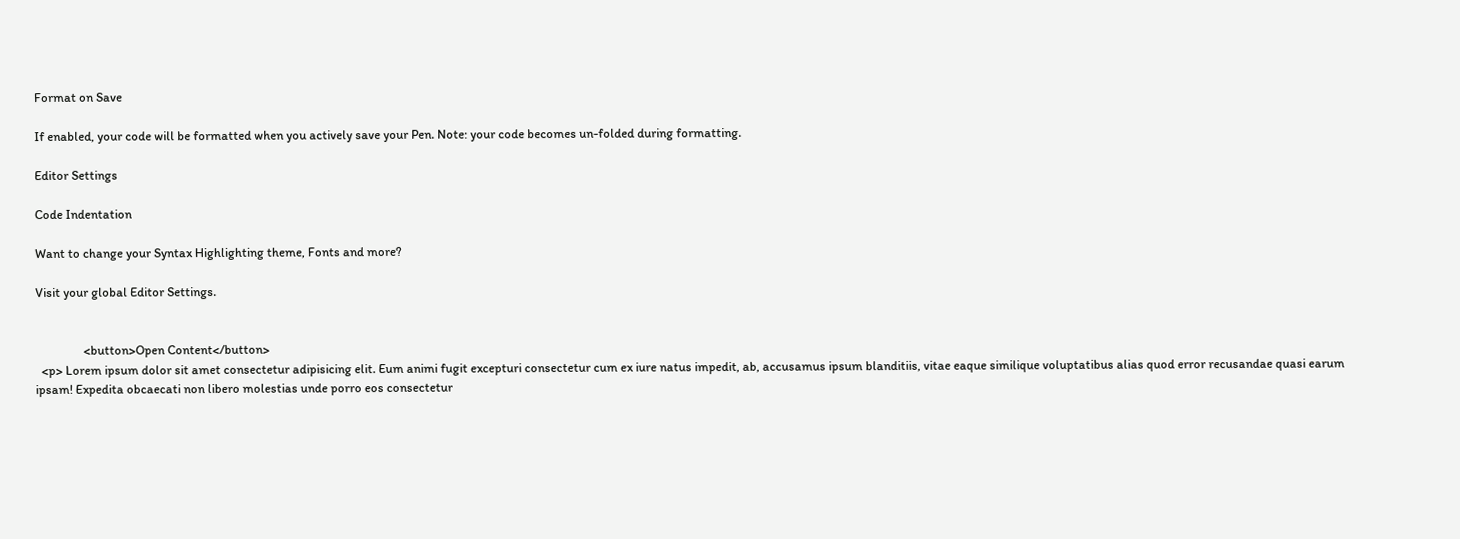Format on Save

If enabled, your code will be formatted when you actively save your Pen. Note: your code becomes un-folded during formatting.

Editor Settings

Code Indentation

Want to change your Syntax Highlighting theme, Fonts and more?

Visit your global Editor Settings.


                <button>Open Content</button>
  <p> Lorem ipsum dolor sit amet consectetur adipisicing elit. Eum animi fugit excepturi consectetur cum ex iure natus impedit, ab, accusamus ipsum blanditiis, vitae eaque similique voluptatibus alias quod error recusandae quasi earum ipsam! Expedita obcaecati non libero molestias unde porro eos consectetur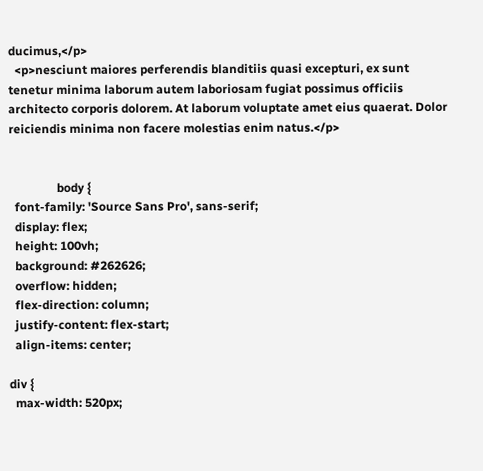ducimus,</p>
  <p>nesciunt maiores perferendis blanditiis quasi excepturi, ex sunt tenetur minima laborum autem laboriosam fugiat possimus officiis architecto corporis dolorem. At laborum voluptate amet eius quaerat. Dolor reiciendis minima non facere molestias enim natus.</p>


                body {
  font-family: 'Source Sans Pro', sans-serif;
  display: flex;
  height: 100vh;
  background: #262626;
  overflow: hidden;
  flex-direction: column;
  justify-content: flex-start;
  align-items: center;

div {
  max-width: 520px;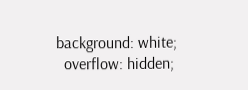background: white;
  overflow: hidden;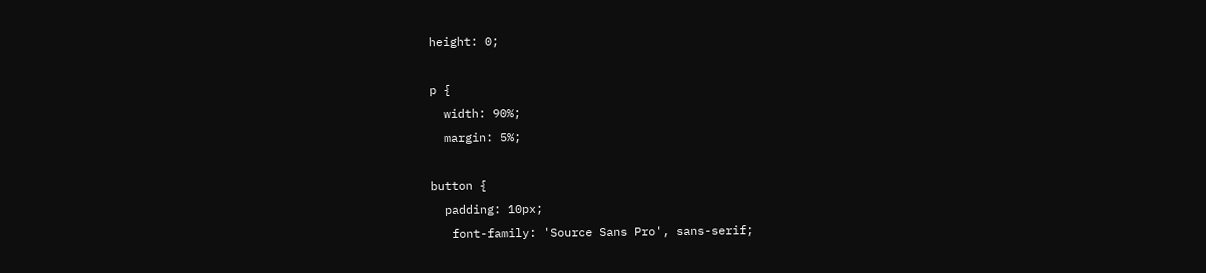height: 0;

p {
  width: 90%;
  margin: 5%;

button {
  padding: 10px;
   font-family: 'Source Sans Pro', sans-serif;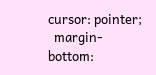cursor: pointer;
  margin-bottom: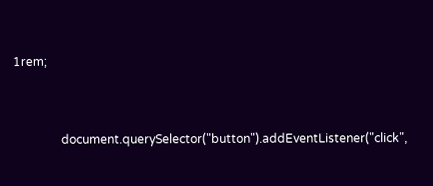1rem;



                document.querySelector("button").addEventListener("click",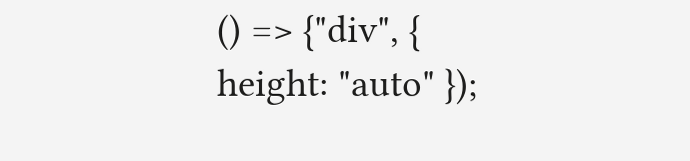() => {"div", { height: "auto" });